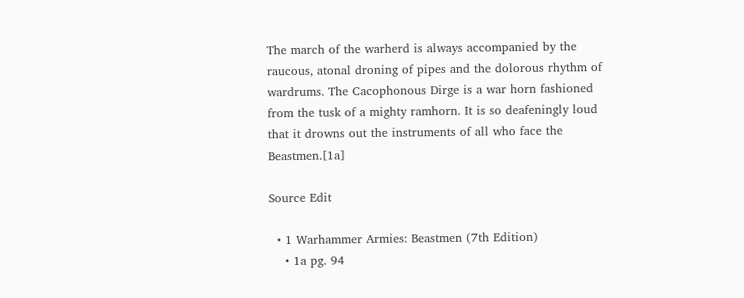The march of the warherd is always accompanied by the raucous, atonal droning of pipes and the dolorous rhythm of wardrums. The Cacophonous Dirge is a war horn fashioned from the tusk of a mighty ramhorn. It is so deafeningly loud that it drowns out the instruments of all who face the Beastmen.[1a]

Source Edit

  • 1 Warhammer Armies: Beastmen (7th Edition)
    • 1a pg. 94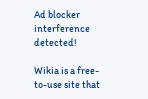Ad blocker interference detected!

Wikia is a free-to-use site that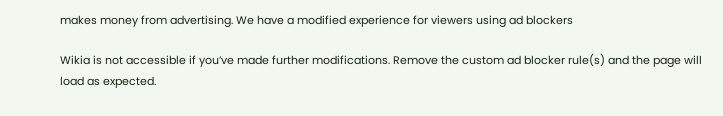makes money from advertising. We have a modified experience for viewers using ad blockers

Wikia is not accessible if you’ve made further modifications. Remove the custom ad blocker rule(s) and the page will load as expected.